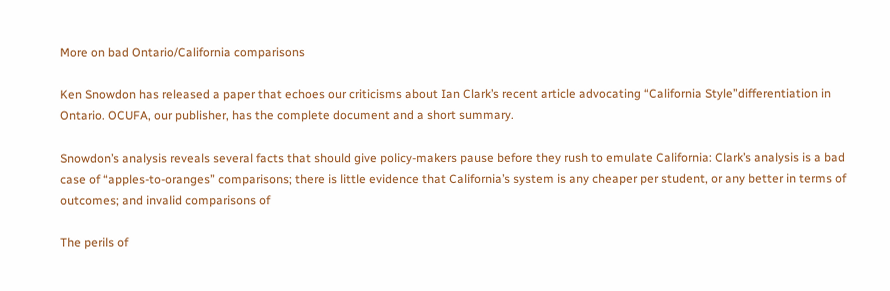More on bad Ontario/California comparisons

Ken Snowdon has released a paper that echoes our criticisms about Ian Clark’s recent article advocating “California Style”differentiation in Ontario. OCUFA, our publisher, has the complete document and a short summary.

Snowdon’s analysis reveals several facts that should give policy-makers pause before they rush to emulate California: Clark’s analysis is a bad case of “apples-to-oranges” comparisons; there is little evidence that California’s system is any cheaper per student, or any better in terms of outcomes; and invalid comparisons of

The perils of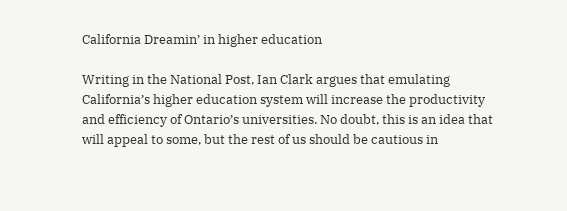California Dreamin’ in higher education

Writing in the National Post, Ian Clark argues that emulating California’s higher education system will increase the productivity and efficiency of Ontario’s universities. No doubt, this is an idea that will appeal to some, but the rest of us should be cautious in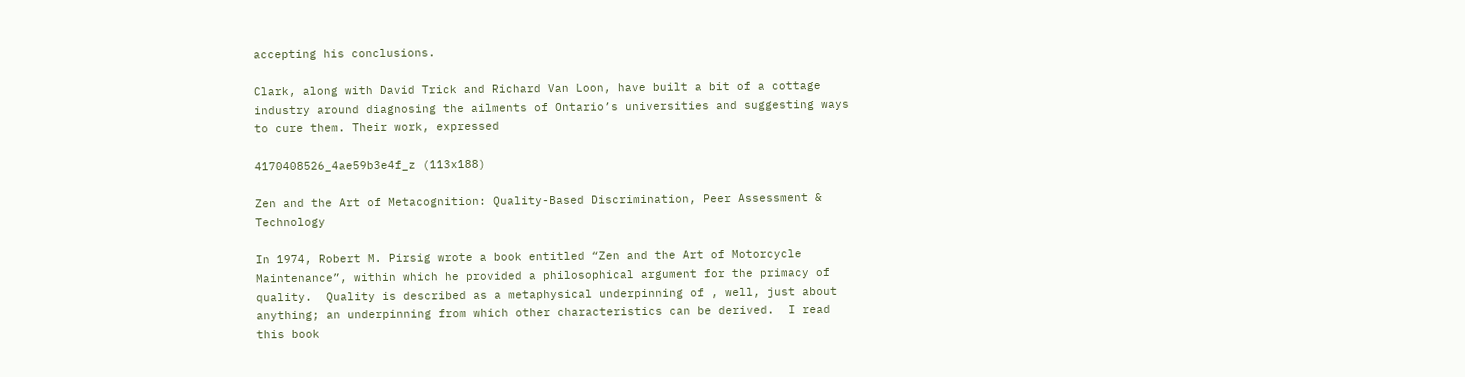accepting his conclusions.

Clark, along with David Trick and Richard Van Loon, have built a bit of a cottage industry around diagnosing the ailments of Ontario’s universities and suggesting ways to cure them. Their work, expressed

4170408526_4ae59b3e4f_z (113x188)

Zen and the Art of Metacognition: Quality-Based Discrimination, Peer Assessment & Technology

In 1974, Robert M. Pirsig wrote a book entitled “Zen and the Art of Motorcycle Maintenance”, within which he provided a philosophical argument for the primacy of quality.  Quality is described as a metaphysical underpinning of , well, just about anything; an underpinning from which other characteristics can be derived.  I read this book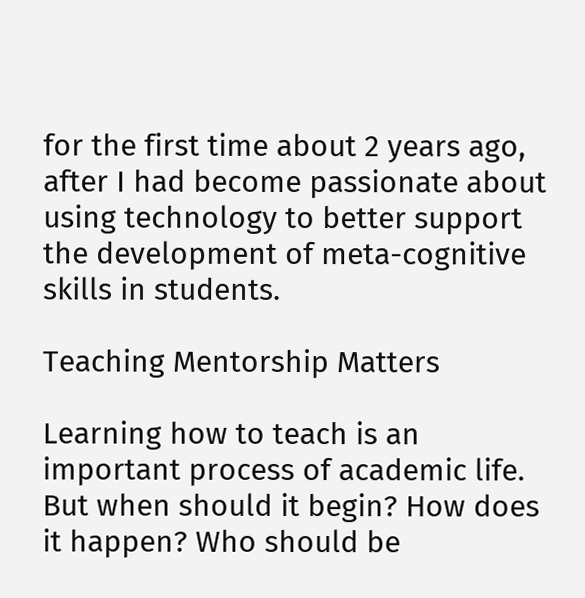for the first time about 2 years ago, after I had become passionate about using technology to better support the development of meta-cognitive skills in students.

Teaching Mentorship Matters

Learning how to teach is an important process of academic life. But when should it begin? How does it happen? Who should be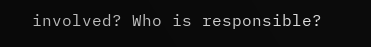involved? Who is responsible?